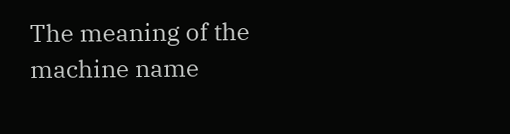The meaning of the machine name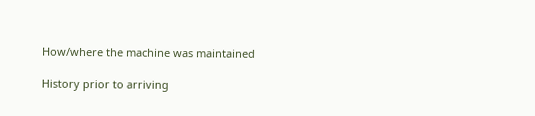How/where the machine was maintained

History prior to arriving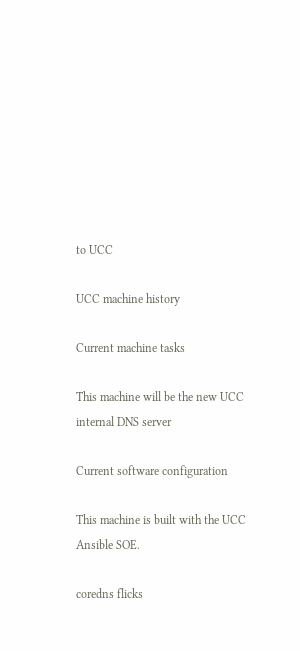to UCC

UCC machine history

Current machine tasks

This machine will be the new UCC internal DNS server

Current software configuration

This machine is built with the UCC Ansible SOE.

coredns flicks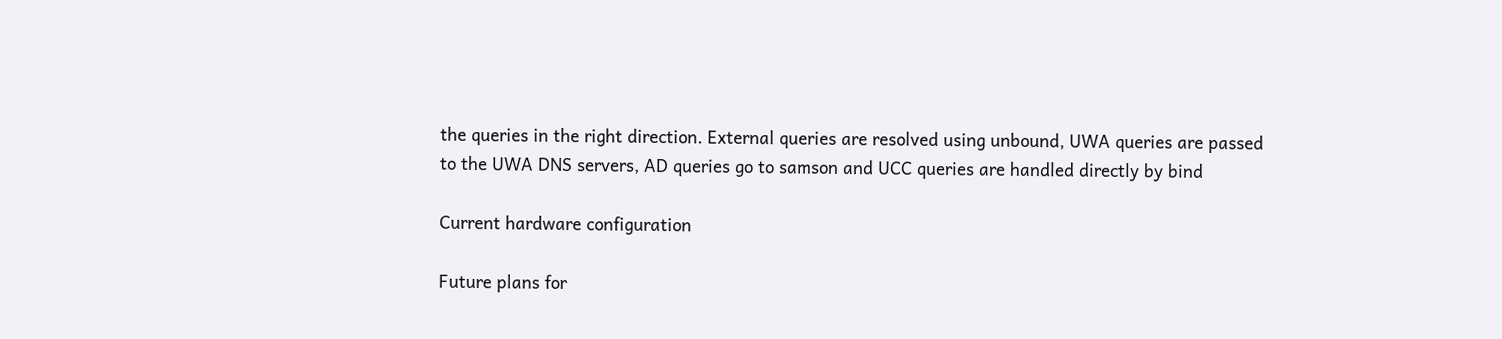the queries in the right direction. External queries are resolved using unbound, UWA queries are passed to the UWA DNS servers, AD queries go to samson and UCC queries are handled directly by bind

Current hardware configuration

Future plans for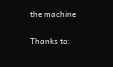the machine

Thanks to: